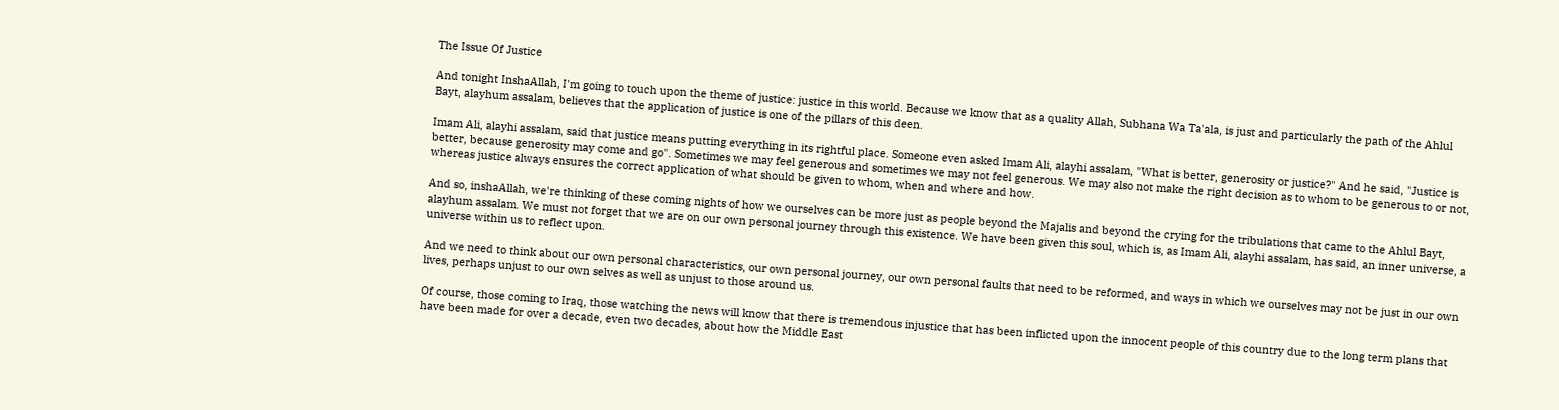The Issue Of Justice

And tonight InshaAllah, I'm going to touch upon the theme of justice: justice in this world. Because we know that as a quality Allah, Subhana Wa Ta'ala, is just and particularly the path of the Ahlul Bayt, alayhum assalam, believes that the application of justice is one of the pillars of this deen.

Imam Ali, alayhi assalam, said that justice means putting everything in its rightful place. Someone even asked Imam Ali, alayhi assalam, "What is better, generosity or justice?" And he said, "Justice is better, because generosity may come and go". Sometimes we may feel generous and sometimes we may not feel generous. We may also not make the right decision as to whom to be generous to or not, whereas justice always ensures the correct application of what should be given to whom, when and where and how.

And so, inshaAllah, we're thinking of these coming nights of how we ourselves can be more just as people beyond the Majalis and beyond the crying for the tribulations that came to the Ahlul Bayt, alayhum assalam. We must not forget that we are on our own personal journey through this existence. We have been given this soul, which is, as Imam Ali, alayhi assalam, has said, an inner universe, a universe within us to reflect upon.

And we need to think about our own personal characteristics, our own personal journey, our own personal faults that need to be reformed, and ways in which we ourselves may not be just in our own lives, perhaps unjust to our own selves as well as unjust to those around us.

Of course, those coming to Iraq, those watching the news will know that there is tremendous injustice that has been inflicted upon the innocent people of this country due to the long term plans that have been made for over a decade, even two decades, about how the Middle East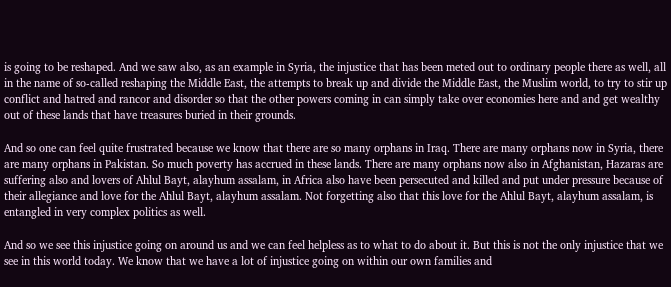is going to be reshaped. And we saw also, as an example in Syria, the injustice that has been meted out to ordinary people there as well, all in the name of so-called reshaping the Middle East, the attempts to break up and divide the Middle East, the Muslim world, to try to stir up conflict and hatred and rancor and disorder so that the other powers coming in can simply take over economies here and and get wealthy out of these lands that have treasures buried in their grounds.

And so one can feel quite frustrated because we know that there are so many orphans in Iraq. There are many orphans now in Syria, there are many orphans in Pakistan. So much poverty has accrued in these lands. There are many orphans now also in Afghanistan, Hazaras are suffering also and lovers of Ahlul Bayt, alayhum assalam, in Africa also have been persecuted and killed and put under pressure because of their allegiance and love for the Ahlul Bayt, alayhum assalam. Not forgetting also that this love for the Ahlul Bayt, alayhum assalam, is entangled in very complex politics as well.

And so we see this injustice going on around us and we can feel helpless as to what to do about it. But this is not the only injustice that we see in this world today. We know that we have a lot of injustice going on within our own families and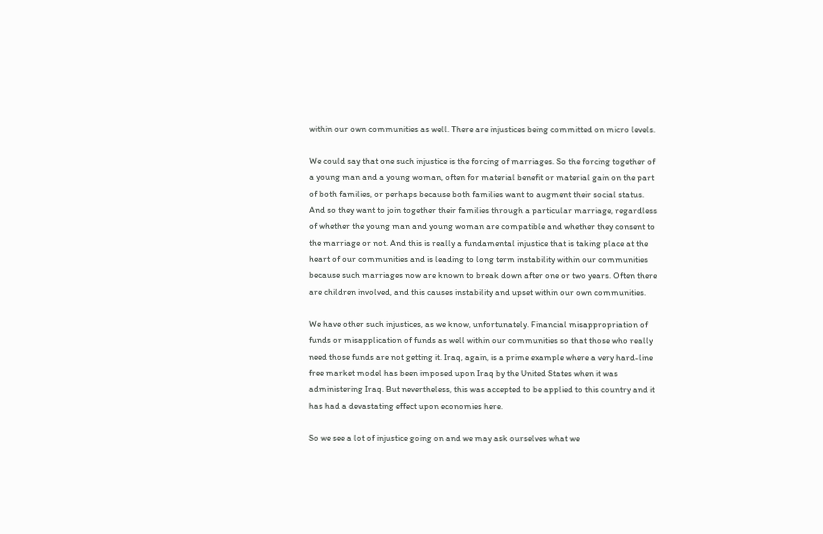within our own communities as well. There are injustices being committed on micro levels.

We could say that one such injustice is the forcing of marriages. So the forcing together of a young man and a young woman, often for material benefit or material gain on the part of both families, or perhaps because both families want to augment their social status. And so they want to join together their families through a particular marriage, regardless of whether the young man and young woman are compatible and whether they consent to the marriage or not. And this is really a fundamental injustice that is taking place at the heart of our communities and is leading to long term instability within our communities because such marriages now are known to break down after one or two years. Often there are children involved, and this causes instability and upset within our own communities.

We have other such injustices, as we know, unfortunately. Financial misappropriation of funds or misapplication of funds as well within our communities so that those who really need those funds are not getting it. Iraq, again, is a prime example where a very hard-line free market model has been imposed upon Iraq by the United States when it was administering Iraq. But nevertheless, this was accepted to be applied to this country and it has had a devastating effect upon economies here.

So we see a lot of injustice going on and we may ask ourselves what we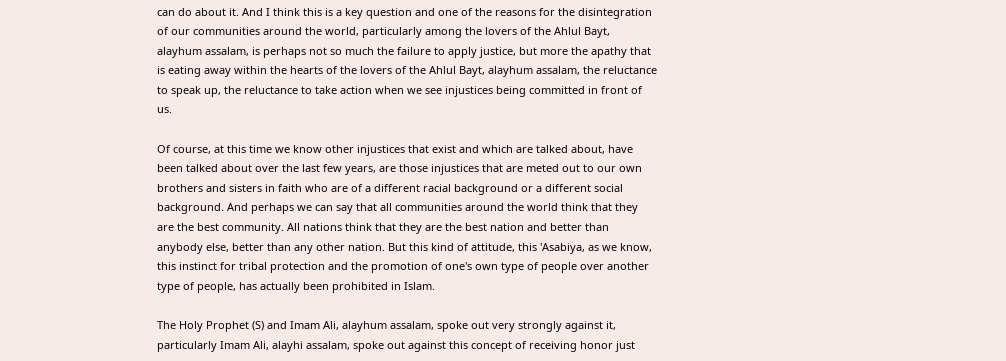can do about it. And I think this is a key question and one of the reasons for the disintegration of our communities around the world, particularly among the lovers of the Ahlul Bayt, alayhum assalam, is perhaps not so much the failure to apply justice, but more the apathy that is eating away within the hearts of the lovers of the Ahlul Bayt, alayhum assalam, the reluctance to speak up, the reluctance to take action when we see injustices being committed in front of us.

Of course, at this time we know other injustices that exist and which are talked about, have been talked about over the last few years, are those injustices that are meted out to our own brothers and sisters in faith who are of a different racial background or a different social background. And perhaps we can say that all communities around the world think that they are the best community. All nations think that they are the best nation and better than anybody else, better than any other nation. But this kind of attitude, this 'Asabiya, as we know, this instinct for tribal protection and the promotion of one's own type of people over another type of people, has actually been prohibited in Islam.

The Holy Prophet (S) and Imam Ali, alayhum assalam, spoke out very strongly against it, particularly Imam Ali, alayhi assalam, spoke out against this concept of receiving honor just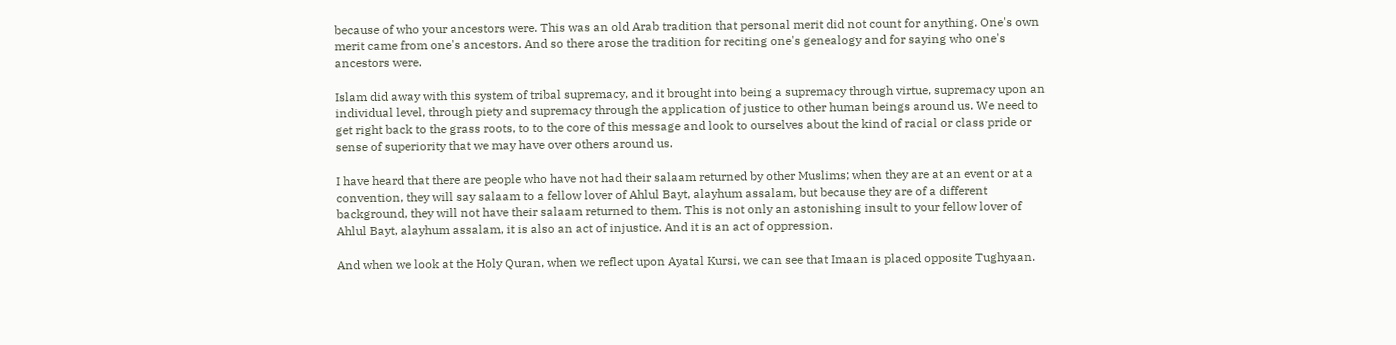because of who your ancestors were. This was an old Arab tradition that personal merit did not count for anything. One's own merit came from one's ancestors. And so there arose the tradition for reciting one's genealogy and for saying who one's ancestors were.

Islam did away with this system of tribal supremacy, and it brought into being a supremacy through virtue, supremacy upon an individual level, through piety and supremacy through the application of justice to other human beings around us. We need to get right back to the grass roots, to to the core of this message and look to ourselves about the kind of racial or class pride or sense of superiority that we may have over others around us.

I have heard that there are people who have not had their salaam returned by other Muslims; when they are at an event or at a convention, they will say salaam to a fellow lover of Ahlul Bayt, alayhum assalam, but because they are of a different background, they will not have their salaam returned to them. This is not only an astonishing insult to your fellow lover of Ahlul Bayt, alayhum assalam, it is also an act of injustice. And it is an act of oppression.

And when we look at the Holy Quran, when we reflect upon Ayatal Kursi, we can see that Imaan is placed opposite Tughyaan.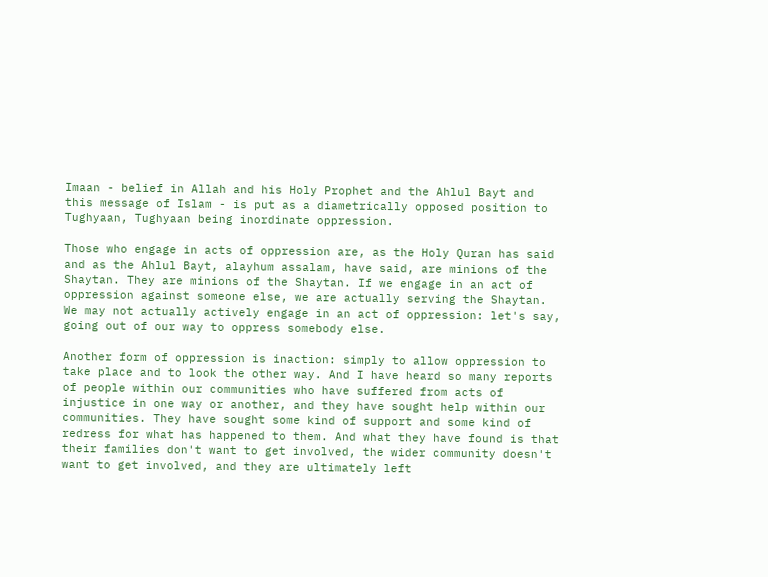Imaan - belief in Allah and his Holy Prophet and the Ahlul Bayt and this message of Islam - is put as a diametrically opposed position to Tughyaan, Tughyaan being inordinate oppression.

Those who engage in acts of oppression are, as the Holy Quran has said and as the Ahlul Bayt, alayhum assalam, have said, are minions of the Shaytan. They are minions of the Shaytan. If we engage in an act of oppression against someone else, we are actually serving the Shaytan. We may not actually actively engage in an act of oppression: let's say, going out of our way to oppress somebody else.

Another form of oppression is inaction: simply to allow oppression to take place and to look the other way. And I have heard so many reports of people within our communities who have suffered from acts of injustice in one way or another, and they have sought help within our communities. They have sought some kind of support and some kind of redress for what has happened to them. And what they have found is that their families don't want to get involved, the wider community doesn't want to get involved, and they are ultimately left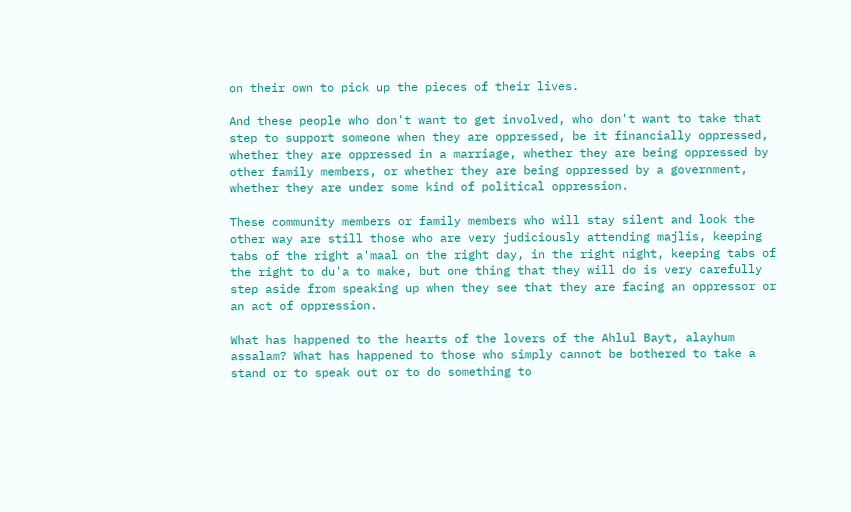on their own to pick up the pieces of their lives.

And these people who don't want to get involved, who don't want to take that step to support someone when they are oppressed, be it financially oppressed, whether they are oppressed in a marriage, whether they are being oppressed by other family members, or whether they are being oppressed by a government, whether they are under some kind of political oppression.

These community members or family members who will stay silent and look the other way are still those who are very judiciously attending majlis, keeping tabs of the right a'maal on the right day, in the right night, keeping tabs of the right to du'a to make, but one thing that they will do is very carefully step aside from speaking up when they see that they are facing an oppressor or an act of oppression.

What has happened to the hearts of the lovers of the Ahlul Bayt, alayhum assalam? What has happened to those who simply cannot be bothered to take a stand or to speak out or to do something to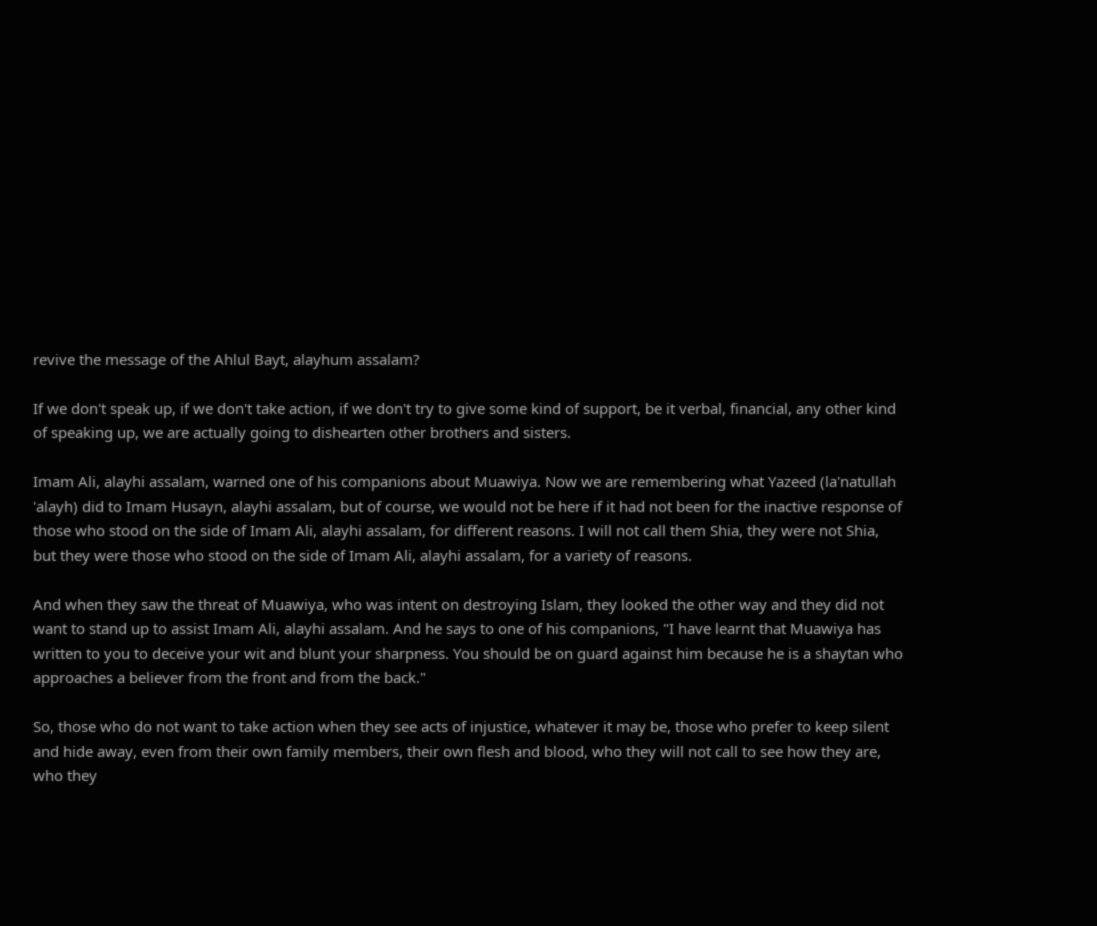revive the message of the Ahlul Bayt, alayhum assalam?

If we don't speak up, if we don't take action, if we don't try to give some kind of support, be it verbal, financial, any other kind of speaking up, we are actually going to dishearten other brothers and sisters.

Imam Ali, alayhi assalam, warned one of his companions about Muawiya. Now we are remembering what Yazeed (la'natullah 'alayh) did to Imam Husayn, alayhi assalam, but of course, we would not be here if it had not been for the inactive response of those who stood on the side of Imam Ali, alayhi assalam, for different reasons. I will not call them Shia, they were not Shia, but they were those who stood on the side of Imam Ali, alayhi assalam, for a variety of reasons.

And when they saw the threat of Muawiya, who was intent on destroying Islam, they looked the other way and they did not want to stand up to assist Imam Ali, alayhi assalam. And he says to one of his companions, "I have learnt that Muawiya has written to you to deceive your wit and blunt your sharpness. You should be on guard against him because he is a shaytan who approaches a believer from the front and from the back."

So, those who do not want to take action when they see acts of injustice, whatever it may be, those who prefer to keep silent and hide away, even from their own family members, their own flesh and blood, who they will not call to see how they are, who they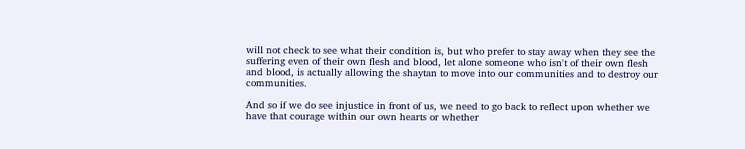will not check to see what their condition is, but who prefer to stay away when they see the suffering even of their own flesh and blood, let alone someone who isn't of their own flesh and blood, is actually allowing the shaytan to move into our communities and to destroy our communities.

And so if we do see injustice in front of us, we need to go back to reflect upon whether we have that courage within our own hearts or whether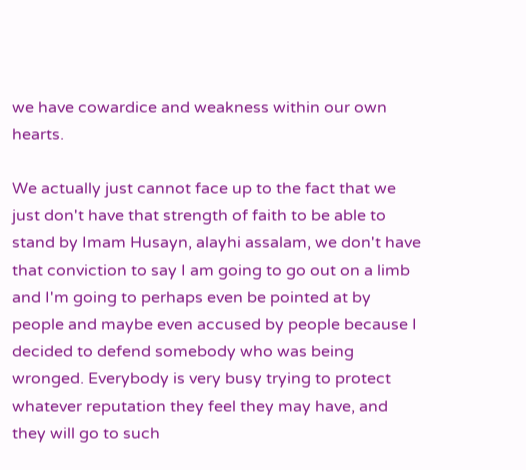we have cowardice and weakness within our own hearts.

We actually just cannot face up to the fact that we just don't have that strength of faith to be able to stand by Imam Husayn, alayhi assalam, we don't have that conviction to say I am going to go out on a limb and I'm going to perhaps even be pointed at by people and maybe even accused by people because I decided to defend somebody who was being wronged. Everybody is very busy trying to protect whatever reputation they feel they may have, and they will go to such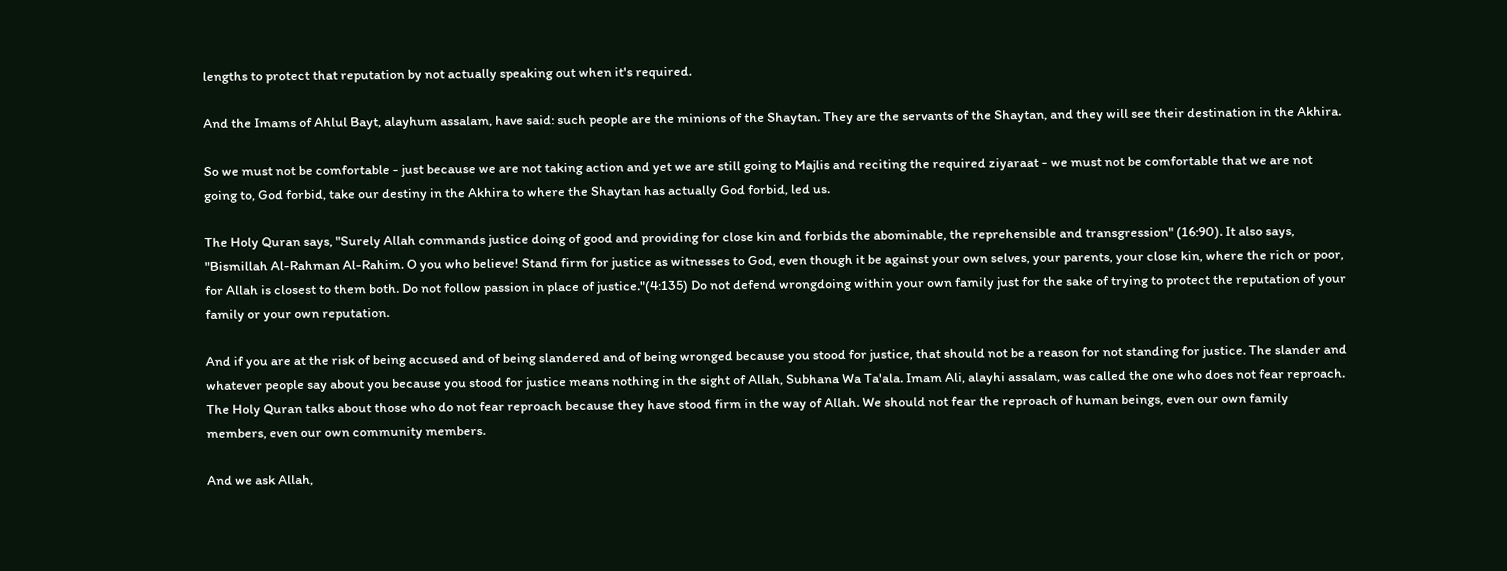lengths to protect that reputation by not actually speaking out when it's required.

And the Imams of Ahlul Bayt, alayhum assalam, have said: such people are the minions of the Shaytan. They are the servants of the Shaytan, and they will see their destination in the Akhira.

So we must not be comfortable - just because we are not taking action and yet we are still going to Majlis and reciting the required ziyaraat - we must not be comfortable that we are not going to, God forbid, take our destiny in the Akhira to where the Shaytan has actually God forbid, led us.

The Holy Quran says, "Surely Allah commands justice doing of good and providing for close kin and forbids the abominable, the reprehensible and transgression" (16:90). It also says, "Bismillah Al-Rahman Al-Rahim. O you who believe! Stand firm for justice as witnesses to God, even though it be against your own selves, your parents, your close kin, where the rich or poor, for Allah is closest to them both. Do not follow passion in place of justice."(4:135) Do not defend wrongdoing within your own family just for the sake of trying to protect the reputation of your family or your own reputation.

And if you are at the risk of being accused and of being slandered and of being wronged because you stood for justice, that should not be a reason for not standing for justice. The slander and whatever people say about you because you stood for justice means nothing in the sight of Allah, Subhana Wa Ta'ala. Imam Ali, alayhi assalam, was called the one who does not fear reproach. The Holy Quran talks about those who do not fear reproach because they have stood firm in the way of Allah. We should not fear the reproach of human beings, even our own family members, even our own community members.

And we ask Allah,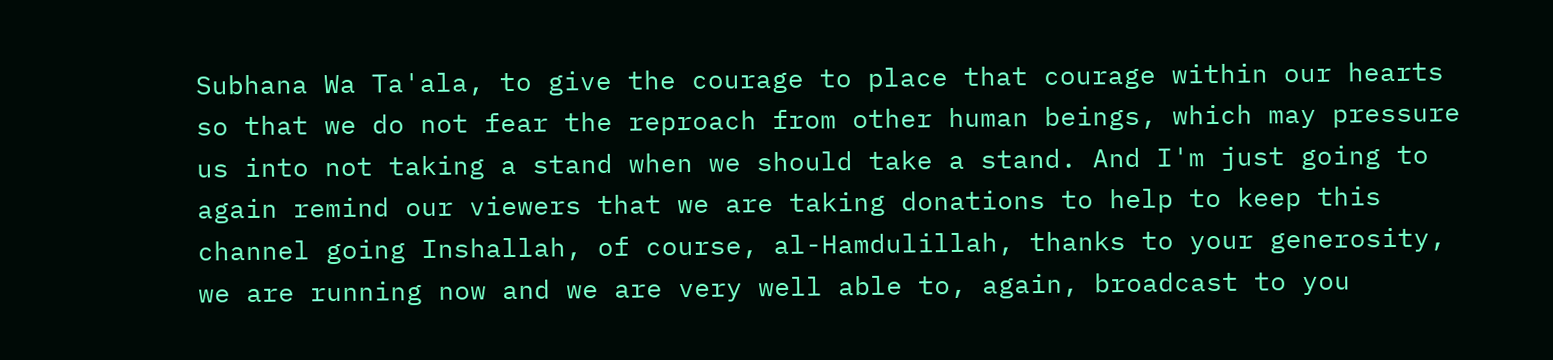Subhana Wa Ta'ala, to give the courage to place that courage within our hearts so that we do not fear the reproach from other human beings, which may pressure us into not taking a stand when we should take a stand. And I'm just going to again remind our viewers that we are taking donations to help to keep this channel going Inshallah, of course, al-Hamdulillah, thanks to your generosity, we are running now and we are very well able to, again, broadcast to you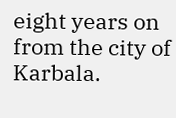eight years on from the city of Karbala.